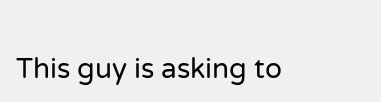This guy is asking to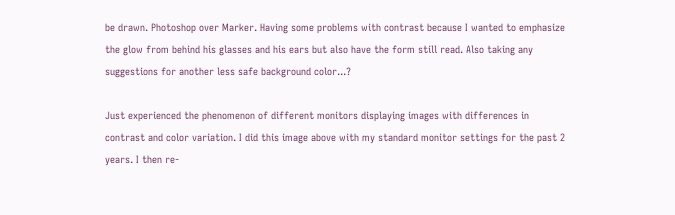be drawn. Photoshop over Marker. Having some problems with contrast because I wanted to emphasize the glow from behind his glasses and his ears but also have the form still read. Also taking any suggestions for another less safe background color...?

Just experienced the phenomenon of different monitors displaying images with differences in contrast and color variation. I did this image above with my standard monitor settings for the past 2 years. I then re-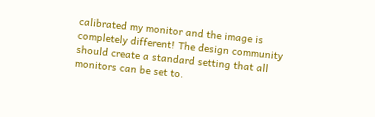calibrated my monitor and the image is completely different! The design community should create a standard setting that all monitors can be set to.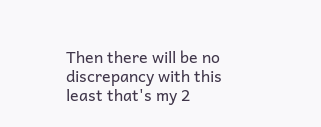Then there will be no discrepancy with this least that's my 2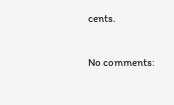cents.

No comments: